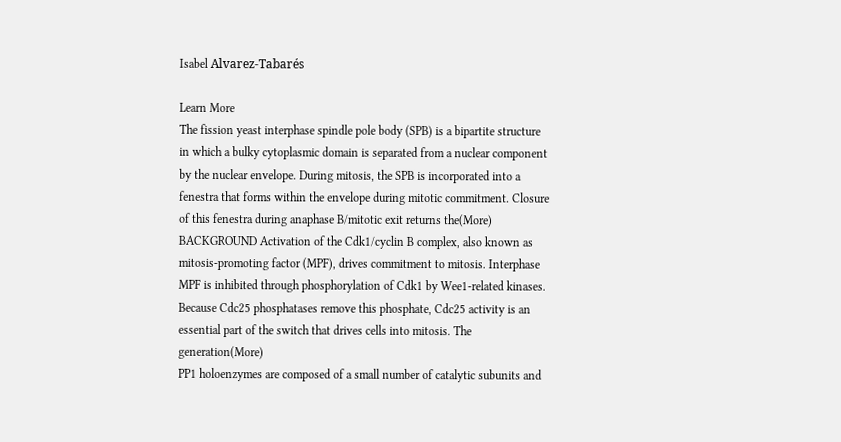Isabel Alvarez-Tabarés

Learn More
The fission yeast interphase spindle pole body (SPB) is a bipartite structure in which a bulky cytoplasmic domain is separated from a nuclear component by the nuclear envelope. During mitosis, the SPB is incorporated into a fenestra that forms within the envelope during mitotic commitment. Closure of this fenestra during anaphase B/mitotic exit returns the(More)
BACKGROUND Activation of the Cdk1/cyclin B complex, also known as mitosis-promoting factor (MPF), drives commitment to mitosis. Interphase MPF is inhibited through phosphorylation of Cdk1 by Wee1-related kinases. Because Cdc25 phosphatases remove this phosphate, Cdc25 activity is an essential part of the switch that drives cells into mitosis. The generation(More)
PP1 holoenzymes are composed of a small number of catalytic subunits and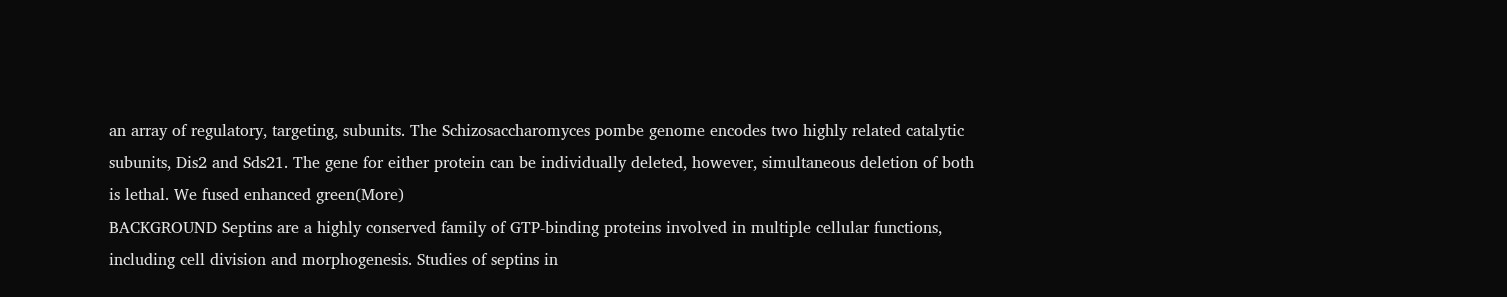an array of regulatory, targeting, subunits. The Schizosaccharomyces pombe genome encodes two highly related catalytic subunits, Dis2 and Sds21. The gene for either protein can be individually deleted, however, simultaneous deletion of both is lethal. We fused enhanced green(More)
BACKGROUND Septins are a highly conserved family of GTP-binding proteins involved in multiple cellular functions, including cell division and morphogenesis. Studies of septins in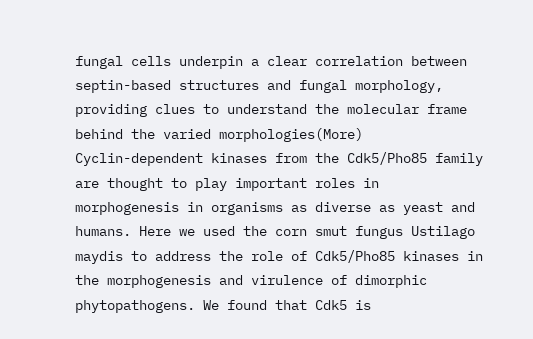fungal cells underpin a clear correlation between septin-based structures and fungal morphology, providing clues to understand the molecular frame behind the varied morphologies(More)
Cyclin-dependent kinases from the Cdk5/Pho85 family are thought to play important roles in morphogenesis in organisms as diverse as yeast and humans. Here we used the corn smut fungus Ustilago maydis to address the role of Cdk5/Pho85 kinases in the morphogenesis and virulence of dimorphic phytopathogens. We found that Cdk5 is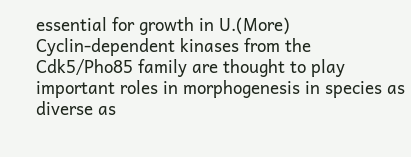essential for growth in U.(More)
Cyclin-dependent kinases from the Cdk5/Pho85 family are thought to play important roles in morphogenesis in species as diverse as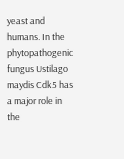yeast and humans. In the phytopathogenic fungus Ustilago maydis Cdk5 has a major role in the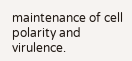maintenance of cell polarity and virulence.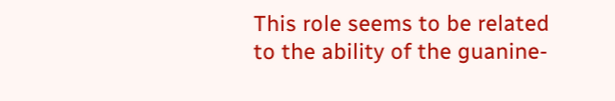This role seems to be related to the ability of the guanine-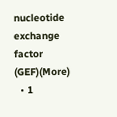nucleotide exchange factor (GEF)(More)
  • 1